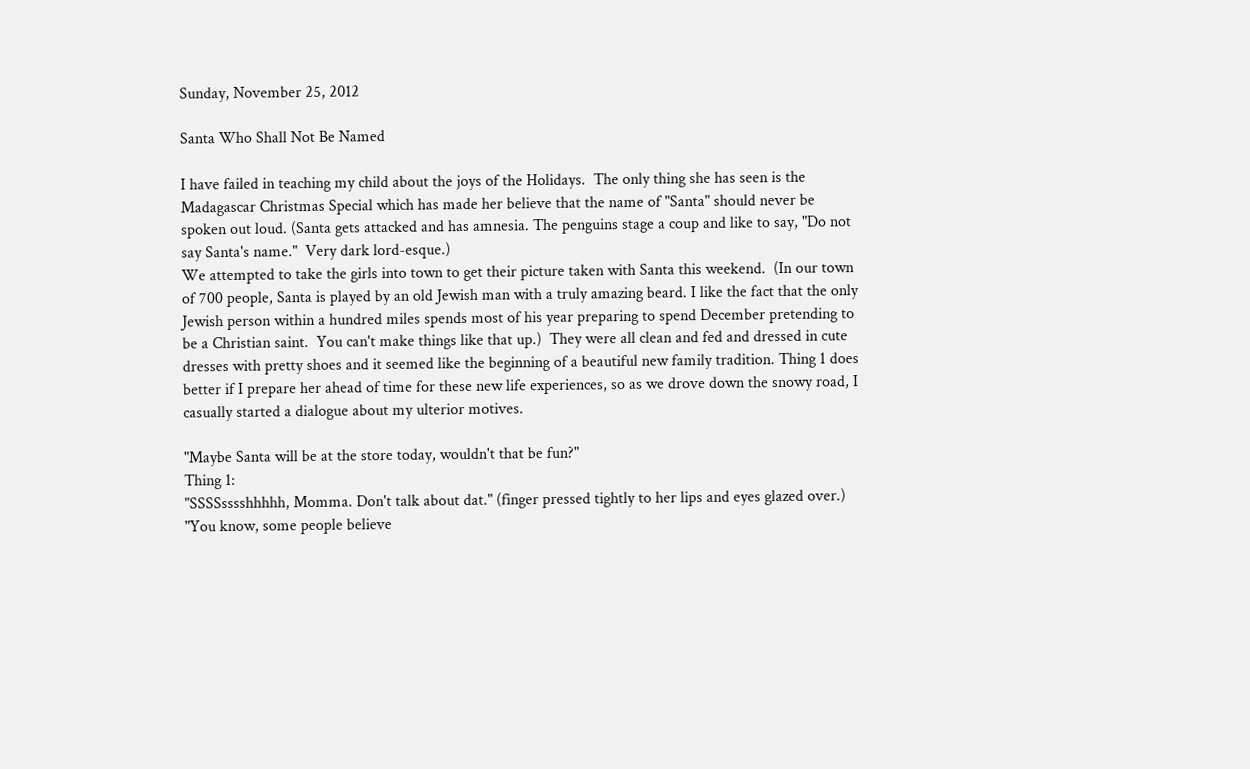Sunday, November 25, 2012

Santa Who Shall Not Be Named

I have failed in teaching my child about the joys of the Holidays.  The only thing she has seen is the Madagascar Christmas Special which has made her believe that the name of "Santa" should never be spoken out loud. (Santa gets attacked and has amnesia. The penguins stage a coup and like to say, "Do not say Santa's name."  Very dark lord-esque.)
We attempted to take the girls into town to get their picture taken with Santa this weekend.  (In our town of 700 people, Santa is played by an old Jewish man with a truly amazing beard. I like the fact that the only Jewish person within a hundred miles spends most of his year preparing to spend December pretending to be a Christian saint.  You can't make things like that up.)  They were all clean and fed and dressed in cute dresses with pretty shoes and it seemed like the beginning of a beautiful new family tradition. Thing 1 does better if I prepare her ahead of time for these new life experiences, so as we drove down the snowy road, I casually started a dialogue about my ulterior motives.

"Maybe Santa will be at the store today, wouldn't that be fun?"
Thing 1:
"SSSSsssshhhhh, Momma. Don't talk about dat." (finger pressed tightly to her lips and eyes glazed over.)
"You know, some people believe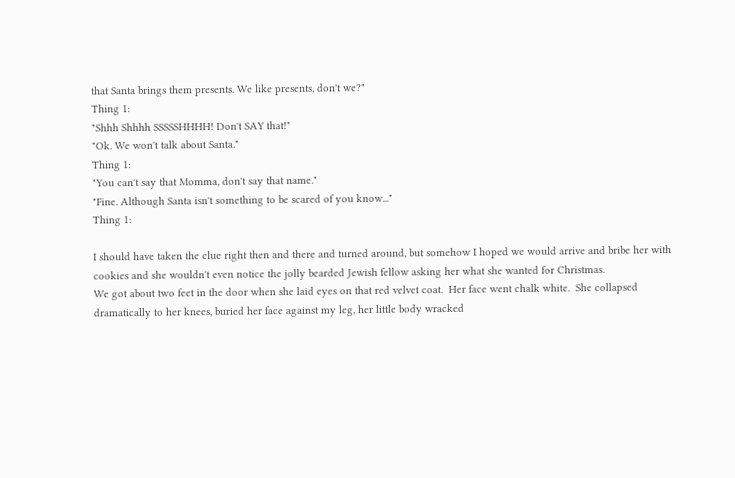that Santa brings them presents. We like presents, don't we?"
Thing 1:
"Shhh Shhhh SSSSSHHHH! Don't SAY that!"
"Ok. We won't talk about Santa."
Thing 1:
"You can't say that Momma, don't say that name."
"Fine. Although Santa isn't something to be scared of you know..."
Thing 1:

I should have taken the clue right then and there and turned around, but somehow I hoped we would arrive and bribe her with cookies and she wouldn't even notice the jolly bearded Jewish fellow asking her what she wanted for Christmas.
We got about two feet in the door when she laid eyes on that red velvet coat.  Her face went chalk white.  She collapsed dramatically to her knees, buried her face against my leg, her little body wracked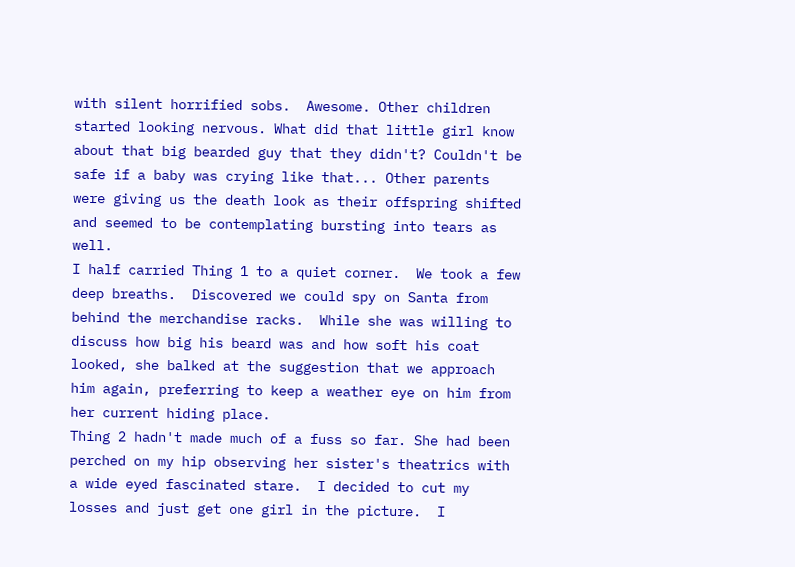with silent horrified sobs.  Awesome. Other children started looking nervous. What did that little girl know about that big bearded guy that they didn't? Couldn't be safe if a baby was crying like that... Other parents were giving us the death look as their offspring shifted and seemed to be contemplating bursting into tears as well.
I half carried Thing 1 to a quiet corner.  We took a few deep breaths.  Discovered we could spy on Santa from behind the merchandise racks.  While she was willing to discuss how big his beard was and how soft his coat looked, she balked at the suggestion that we approach him again, preferring to keep a weather eye on him from her current hiding place.
Thing 2 hadn't made much of a fuss so far. She had been perched on my hip observing her sister's theatrics with a wide eyed fascinated stare.  I decided to cut my losses and just get one girl in the picture.  I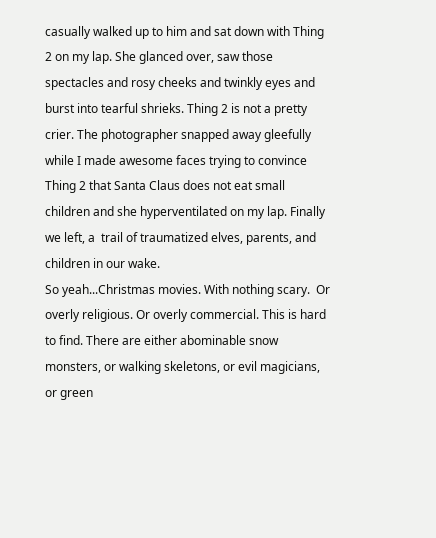casually walked up to him and sat down with Thing 2 on my lap. She glanced over, saw those spectacles and rosy cheeks and twinkly eyes and burst into tearful shrieks. Thing 2 is not a pretty crier. The photographer snapped away gleefully while I made awesome faces trying to convince Thing 2 that Santa Claus does not eat small children and she hyperventilated on my lap. Finally we left, a  trail of traumatized elves, parents, and children in our wake.
So yeah...Christmas movies. With nothing scary.  Or overly religious. Or overly commercial. This is hard to find. There are either abominable snow monsters, or walking skeletons, or evil magicians, or green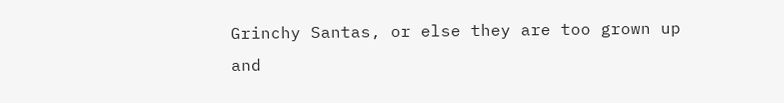Grinchy Santas, or else they are too grown up and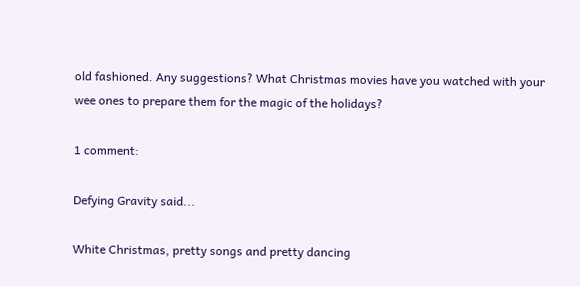old fashioned. Any suggestions? What Christmas movies have you watched with your wee ones to prepare them for the magic of the holidays?

1 comment:

Defying Gravity said...

White Christmas, pretty songs and pretty dancing